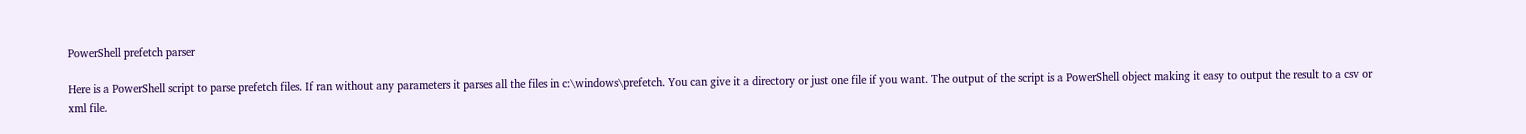PowerShell prefetch parser

Here is a PowerShell script to parse prefetch files. If ran without any parameters it parses all the files in c:\windows\prefetch. You can give it a directory or just one file if you want. The output of the script is a PowerShell object making it easy to output the result to a csv or xml file.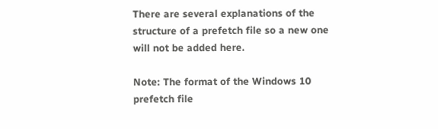There are several explanations of the structure of a prefetch file so a new one will not be added here.

Note: The format of the Windows 10 prefetch file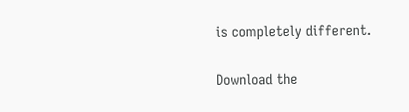is completely different.

Download the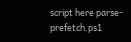script here parse-prefetch.ps1